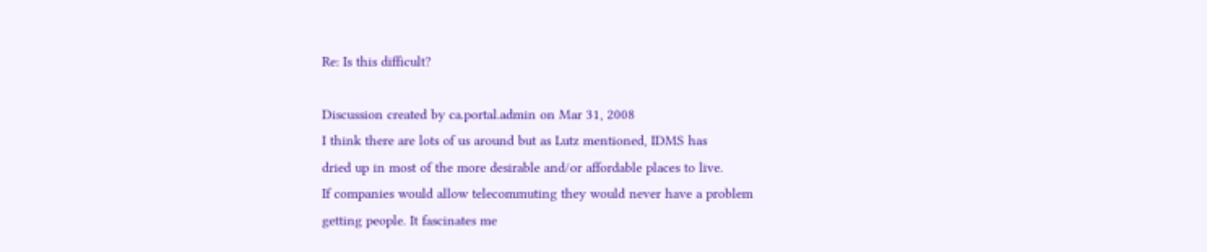Re: Is this difficult?

Discussion created by ca.portal.admin on Mar 31, 2008
I think there are lots of us around but as Lutz mentioned, IDMS has
dried up in most of the more desirable and/or affordable places to live.
If companies would allow telecommuting they would never have a problem
getting people. It fascinates me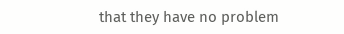that they have no problem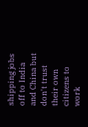shipping jobs
off to India and China but don't trust their own citizens to work